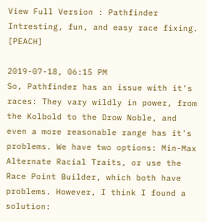View Full Version : Pathfinder Intresting, fun, and easy race fixing. [PEACH]

2019-07-18, 06:15 PM
So, Pathfinder has an issue with it's races: They vary wildly in power, from the Kolbold to the Drow Noble, and even a more reasonable range has it's problems. We have two options: Min-Max Alternate Racial Traits, or use the Race Point Builder, which both have problems. However, I think I found a solution: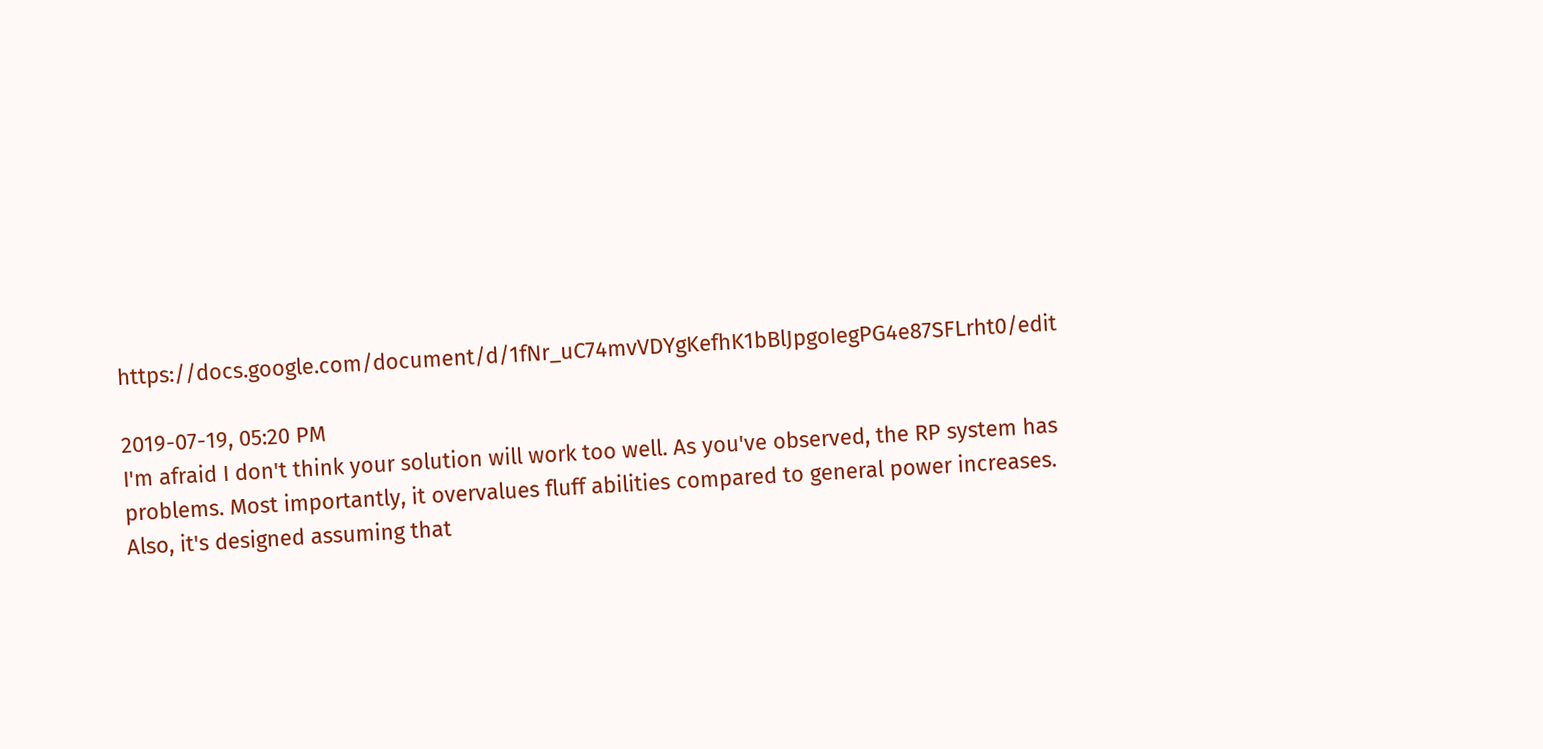https://docs.google.com/document/d/1fNr_uC74mvVDYgKefhK1bBlJpgoIegPG4e87SFLrht0/edit

2019-07-19, 05:20 PM
I'm afraid I don't think your solution will work too well. As you've observed, the RP system has problems. Most importantly, it overvalues fluff abilities compared to general power increases. Also, it's designed assuming that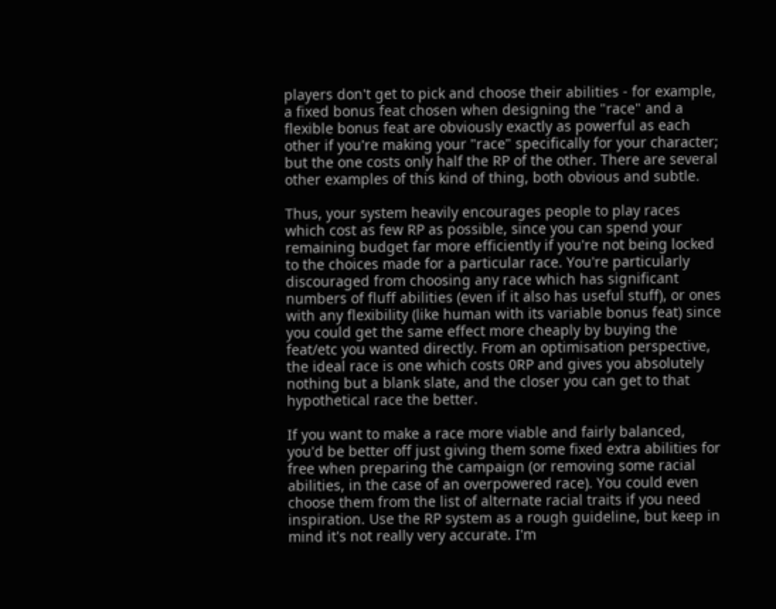players don't get to pick and choose their abilities - for example, a fixed bonus feat chosen when designing the "race" and a flexible bonus feat are obviously exactly as powerful as each other if you're making your "race" specifically for your character; but the one costs only half the RP of the other. There are several other examples of this kind of thing, both obvious and subtle.

Thus, your system heavily encourages people to play races which cost as few RP as possible, since you can spend your remaining budget far more efficiently if you're not being locked to the choices made for a particular race. You're particularly discouraged from choosing any race which has significant numbers of fluff abilities (even if it also has useful stuff), or ones with any flexibility (like human with its variable bonus feat) since you could get the same effect more cheaply by buying the feat/etc you wanted directly. From an optimisation perspective, the ideal race is one which costs 0RP and gives you absolutely nothing but a blank slate, and the closer you can get to that hypothetical race the better.

If you want to make a race more viable and fairly balanced, you'd be better off just giving them some fixed extra abilities for free when preparing the campaign (or removing some racial abilities, in the case of an overpowered race). You could even choose them from the list of alternate racial traits if you need inspiration. Use the RP system as a rough guideline, but keep in mind it's not really very accurate. I'm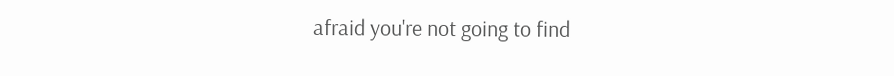afraid you're not going to find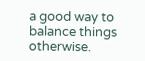a good way to balance things otherwise.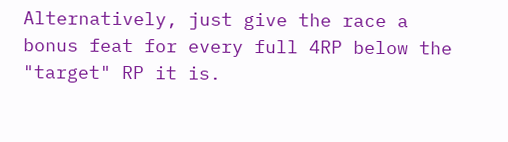Alternatively, just give the race a bonus feat for every full 4RP below the "target" RP it is.